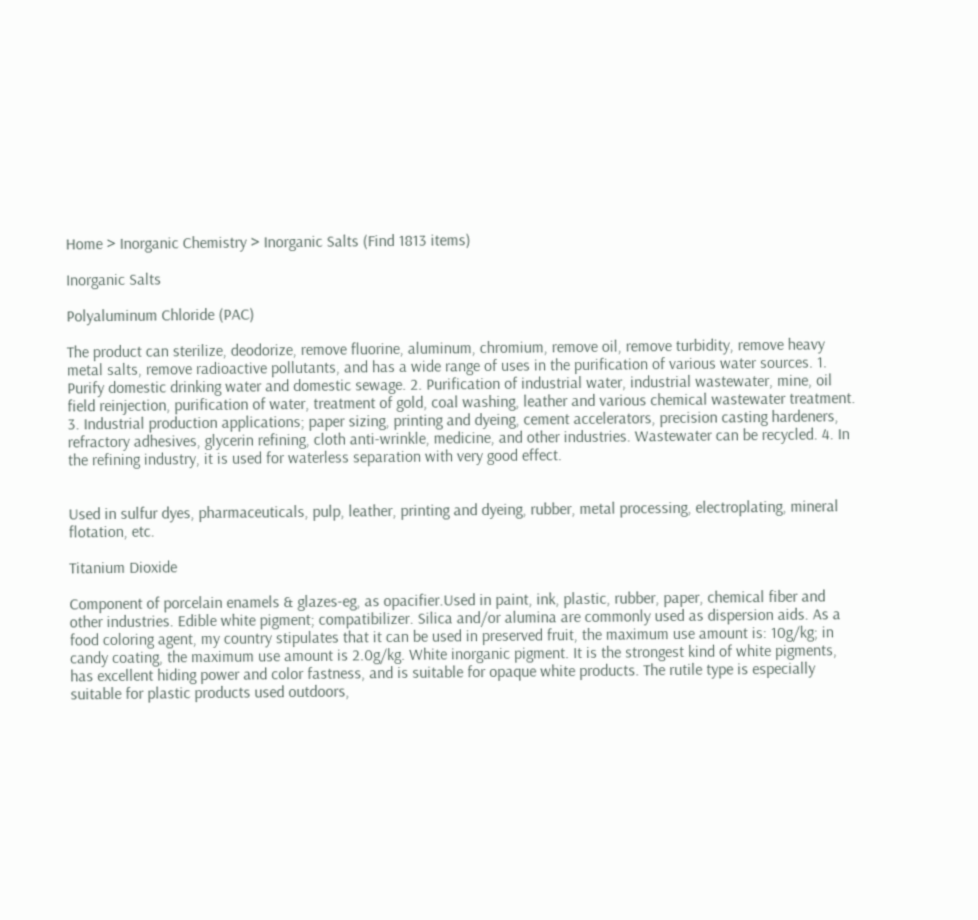Home > Inorganic Chemistry > Inorganic Salts (Find 1813 items)

Inorganic Salts

Polyaluminum Chloride (PAC)

The product can sterilize, deodorize, remove fluorine, aluminum, chromium, remove oil, remove turbidity, remove heavy metal salts, remove radioactive pollutants, and has a wide range of uses in the purification of various water sources. 1. Purify domestic drinking water and domestic sewage. 2. Purification of industrial water, industrial wastewater, mine, oil field reinjection, purification of water, treatment of gold, coal washing, leather and various chemical wastewater treatment. 3. Industrial production applications; paper sizing, printing and dyeing, cement accelerators, precision casting hardeners, refractory adhesives, glycerin refining, cloth anti-wrinkle, medicine, and other industries. Wastewater can be recycled. 4. In the refining industry, it is used for waterless separation with very good effect.


Used in sulfur dyes, pharmaceuticals, pulp, leather, printing and dyeing, rubber, metal processing, electroplating, mineral flotation, etc.

Titanium Dioxide

Component of porcelain enamels & glazes-eg, as opacifier.Used in paint, ink, plastic, rubber, paper, chemical fiber and other industries. Edible white pigment; compatibilizer. Silica and/or alumina are commonly used as dispersion aids. As a food coloring agent, my country stipulates that it can be used in preserved fruit, the maximum use amount is: 10g/kg; in candy coating, the maximum use amount is 2.0g/kg. White inorganic pigment. It is the strongest kind of white pigments, has excellent hiding power and color fastness, and is suitable for opaque white products. The rutile type is especially suitable for plastic products used outdoors,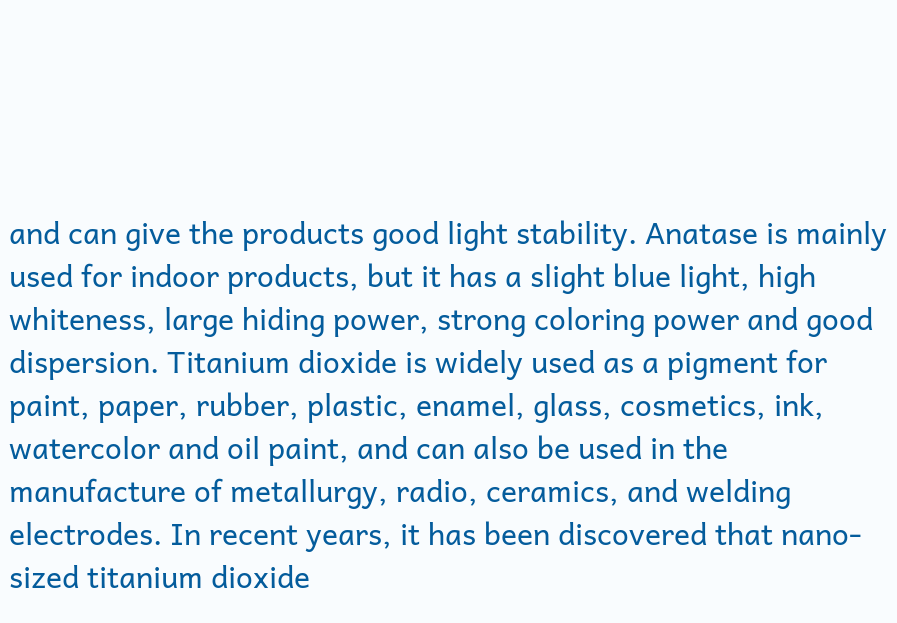and can give the products good light stability. Anatase is mainly used for indoor products, but it has a slight blue light, high whiteness, large hiding power, strong coloring power and good dispersion. Titanium dioxide is widely used as a pigment for paint, paper, rubber, plastic, enamel, glass, cosmetics, ink, watercolor and oil paint, and can also be used in the manufacture of metallurgy, radio, ceramics, and welding electrodes. In recent years, it has been discovered that nano-sized titanium dioxide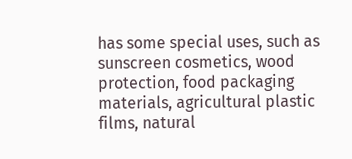has some special uses, such as sunscreen cosmetics, wood protection, food packaging materials, agricultural plastic films, natural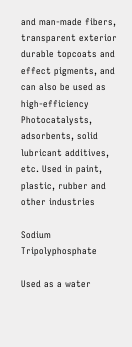and man-made fibers, transparent exterior durable topcoats and effect pigments, and can also be used as high-efficiency Photocatalysts, adsorbents, solid lubricant additives, etc. Used in paint, plastic, rubber and other industries

Sodium Tripolyphosphate

Used as a water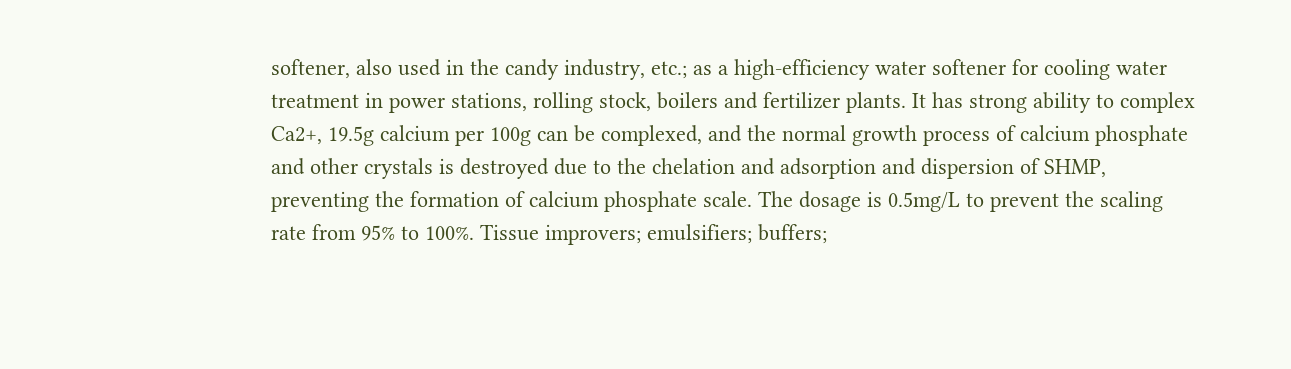softener, also used in the candy industry, etc.; as a high-efficiency water softener for cooling water treatment in power stations, rolling stock, boilers and fertilizer plants. It has strong ability to complex Ca2+, 19.5g calcium per 100g can be complexed, and the normal growth process of calcium phosphate and other crystals is destroyed due to the chelation and adsorption and dispersion of SHMP, preventing the formation of calcium phosphate scale. The dosage is 0.5mg/L to prevent the scaling rate from 95% to 100%. Tissue improvers; emulsifiers; buffers;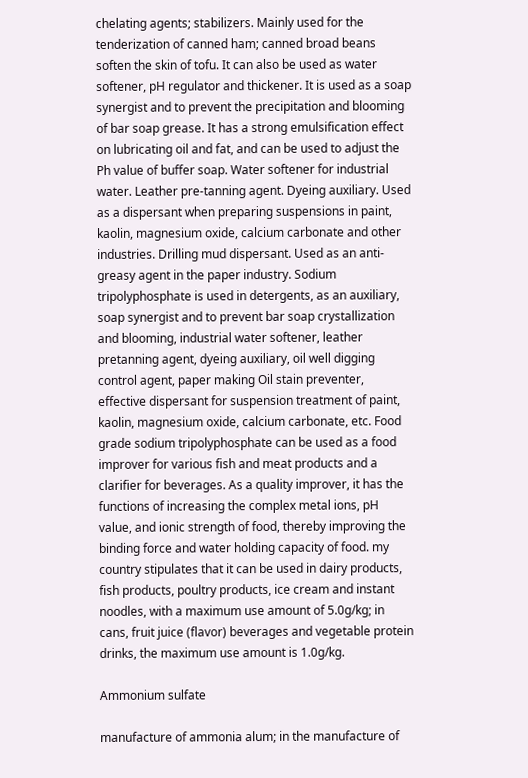chelating agents; stabilizers. Mainly used for the tenderization of canned ham; canned broad beans soften the skin of tofu. It can also be used as water softener, pH regulator and thickener. It is used as a soap synergist and to prevent the precipitation and blooming of bar soap grease. It has a strong emulsification effect on lubricating oil and fat, and can be used to adjust the Ph value of buffer soap. Water softener for industrial water. Leather pre-tanning agent. Dyeing auxiliary. Used as a dispersant when preparing suspensions in paint, kaolin, magnesium oxide, calcium carbonate and other industries. Drilling mud dispersant. Used as an anti-greasy agent in the paper industry. Sodium tripolyphosphate is used in detergents, as an auxiliary, soap synergist and to prevent bar soap crystallization and blooming, industrial water softener, leather pretanning agent, dyeing auxiliary, oil well digging control agent, paper making Oil stain preventer, effective dispersant for suspension treatment of paint, kaolin, magnesium oxide, calcium carbonate, etc. Food grade sodium tripolyphosphate can be used as a food improver for various fish and meat products and a clarifier for beverages. As a quality improver, it has the functions of increasing the complex metal ions, pH value, and ionic strength of food, thereby improving the binding force and water holding capacity of food. my country stipulates that it can be used in dairy products, fish products, poultry products, ice cream and instant noodles, with a maximum use amount of 5.0g/kg; in cans, fruit juice (flavor) beverages and vegetable protein drinks, the maximum use amount is 1.0g/kg.

Ammonium sulfate

manufacture of ammonia alum; in the manufacture of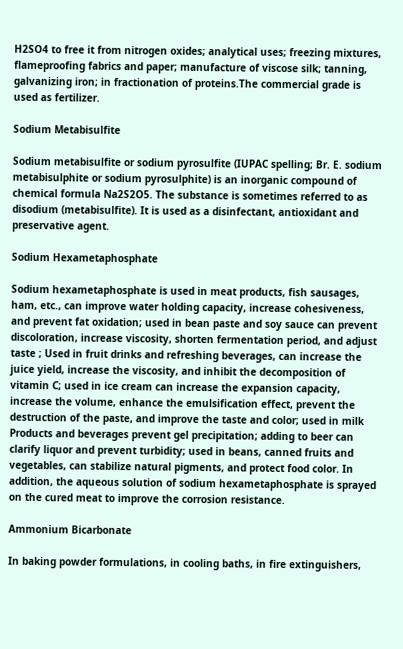H2SO4 to free it from nitrogen oxides; analytical uses; freezing mixtures, flameproofing fabrics and paper; manufacture of viscose silk; tanning, galvanizing iron; in fractionation of proteins.The commercial grade is used as fertilizer.

Sodium Metabisulfite

Sodium metabisulfite or sodium pyrosulfite (IUPAC spelling; Br. E. sodium metabisulphite or sodium pyrosulphite) is an inorganic compound of chemical formula Na2S2O5. The substance is sometimes referred to as disodium (metabisulfite). It is used as a disinfectant, antioxidant and preservative agent.

Sodium Hexametaphosphate

Sodium hexametaphosphate is used in meat products, fish sausages, ham, etc., can improve water holding capacity, increase cohesiveness, and prevent fat oxidation; used in bean paste and soy sauce can prevent discoloration, increase viscosity, shorten fermentation period, and adjust taste ; Used in fruit drinks and refreshing beverages, can increase the juice yield, increase the viscosity, and inhibit the decomposition of vitamin C; used in ice cream can increase the expansion capacity, increase the volume, enhance the emulsification effect, prevent the destruction of the paste, and improve the taste and color; used in milk Products and beverages prevent gel precipitation; adding to beer can clarify liquor and prevent turbidity; used in beans, canned fruits and vegetables, can stabilize natural pigments, and protect food color. In addition, the aqueous solution of sodium hexametaphosphate is sprayed on the cured meat to improve the corrosion resistance.

Ammonium Bicarbonate

In baking powder formulations, in cooling baths, in fire extinguishers,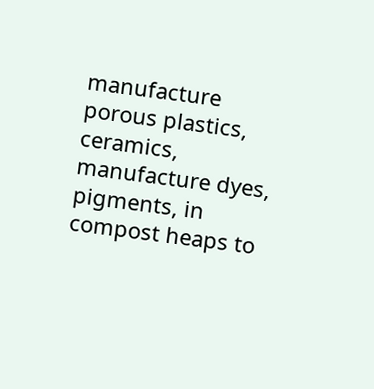manufacture porous plastics, ceramics, manufacture dyes, pigments, in compost heaps to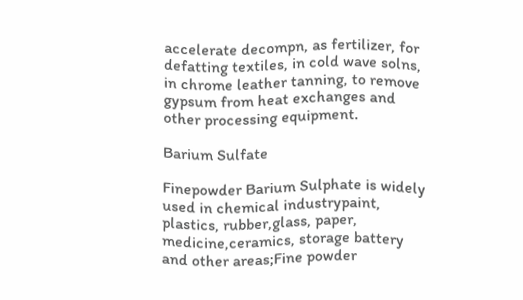accelerate decompn, as fertilizer, for defatting textiles, in cold wave solns, in chrome leather tanning, to remove gypsum from heat exchanges and other processing equipment.

Barium Sulfate

Finepowder Barium Sulphate is widely used in chemical industrypaint, plastics, rubber,glass, paper, medicine,ceramics, storage battery and other areas;Fine powder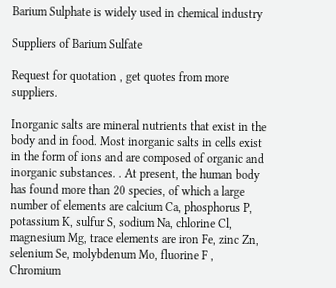Barium Sulphate is widely used in chemical industry

Suppliers of Barium Sulfate

Request for quotation , get quotes from more suppliers.

Inorganic salts are mineral nutrients that exist in the body and in food. Most inorganic salts in cells exist in the form of ions and are composed of organic and inorganic substances. . At present, the human body has found more than 20 species, of which a large number of elements are calcium Ca, phosphorus P, potassium K, sulfur S, sodium Na, chlorine Cl, magnesium Mg, trace elements are iron Fe, zinc Zn, selenium Se, molybdenum Mo, fluorine F , Chromium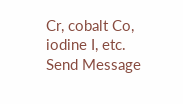Cr, cobalt Co, iodine I, etc.
Send Message